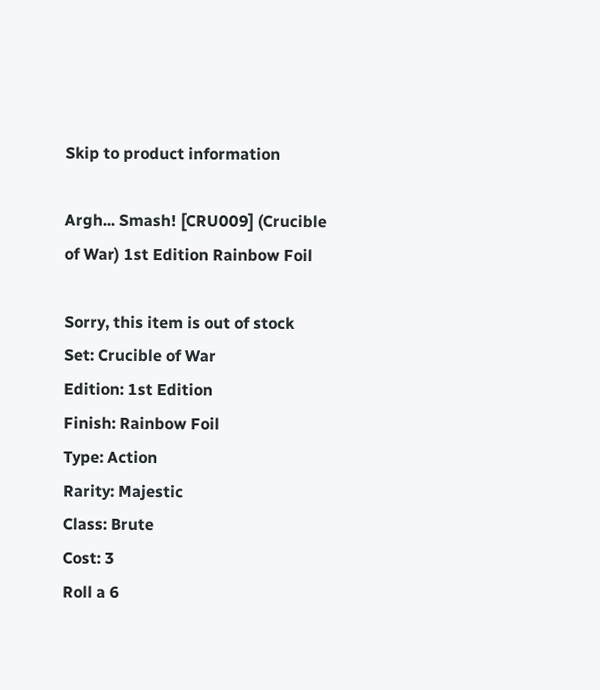Skip to product information

Argh... Smash! [CRU009] (Crucible of War) 1st Edition Rainbow Foil

Sorry, this item is out of stock
Set: Crucible of War
Edition: 1st Edition
Finish: Rainbow Foil
Type: Action
Rarity: Majestic
Class: Brute
Cost: 3
Roll a 6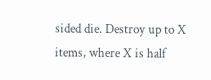sided die. Destroy up to X items, where X is half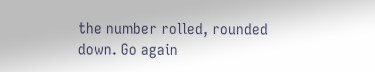the number rolled, rounded down. Go again